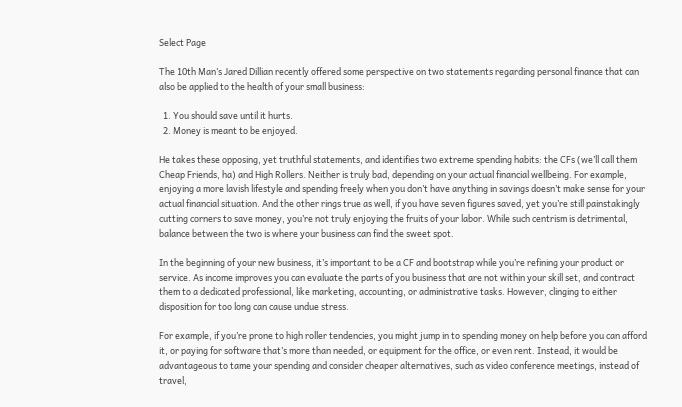Select Page

The 10th Man’s Jared Dillian recently offered some perspective on two statements regarding personal finance that can also be applied to the health of your small business:

  1. You should save until it hurts.
  2. Money is meant to be enjoyed.

He takes these opposing, yet truthful statements, and identifies two extreme spending habits: the CFs (we’ll call them Cheap Friends, ha) and High Rollers. Neither is truly bad, depending on your actual financial wellbeing. For example, enjoying a more lavish lifestyle and spending freely when you don’t have anything in savings doesn’t make sense for your actual financial situation. And the other rings true as well, if you have seven figures saved, yet you’re still painstakingly cutting corners to save money, you’re not truly enjoying the fruits of your labor. While such centrism is detrimental, balance between the two is where your business can find the sweet spot.

In the beginning of your new business, it’s important to be a CF and bootstrap while you’re refining your product or service. As income improves you can evaluate the parts of you business that are not within your skill set, and contract them to a dedicated professional, like marketing, accounting, or administrative tasks. However, clinging to either disposition for too long can cause undue stress.

For example, if you’re prone to high roller tendencies, you might jump in to spending money on help before you can afford it, or paying for software that’s more than needed, or equipment for the office, or even rent. Instead, it would be advantageous to tame your spending and consider cheaper alternatives, such as video conference meetings, instead of travel,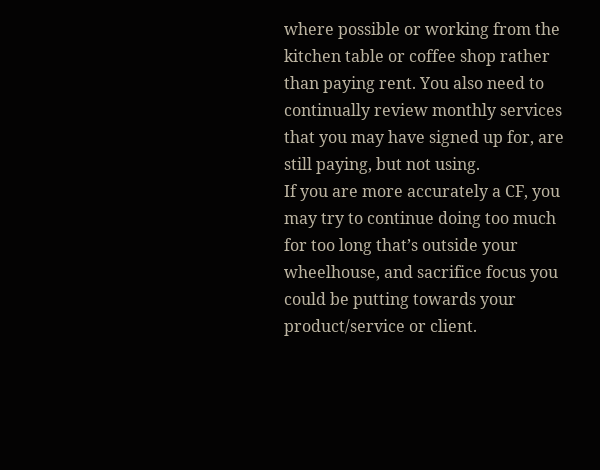where possible or working from the kitchen table or coffee shop rather than paying rent. You also need to continually review monthly services that you may have signed up for, are still paying, but not using.
If you are more accurately a CF, you may try to continue doing too much for too long that’s outside your wheelhouse, and sacrifice focus you could be putting towards your product/service or client.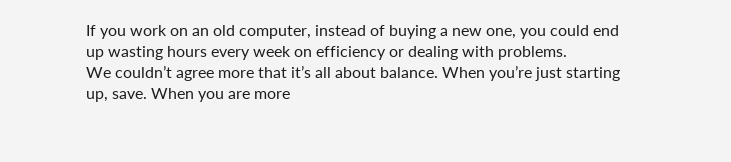If you work on an old computer, instead of buying a new one, you could end up wasting hours every week on efficiency or dealing with problems.
We couldn’t agree more that it’s all about balance. When you’re just starting up, save. When you are more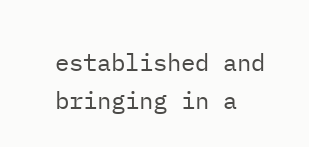established and bringing in a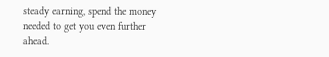steady earning, spend the money needed to get you even further ahead.